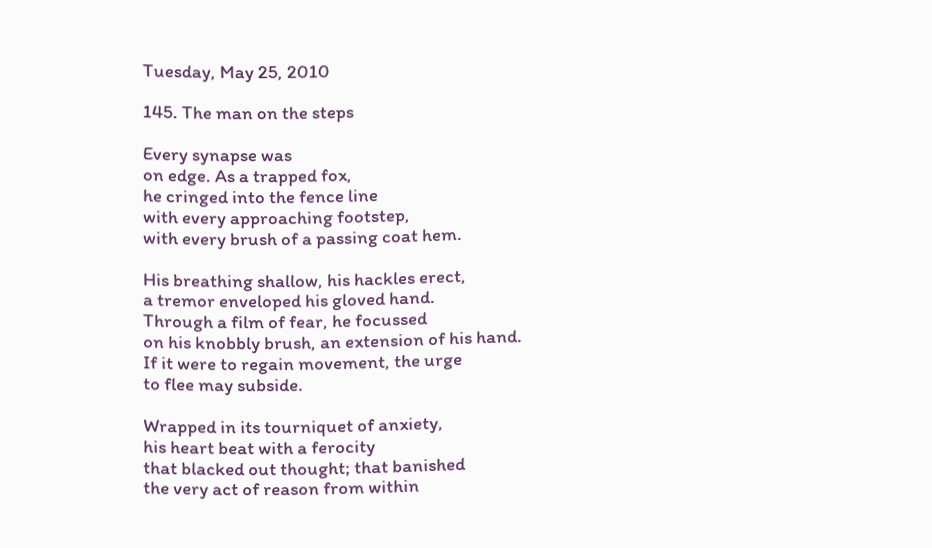Tuesday, May 25, 2010

145. The man on the steps

Every synapse was
on edge. As a trapped fox,
he cringed into the fence line
with every approaching footstep,
with every brush of a passing coat hem.

His breathing shallow, his hackles erect,
a tremor enveloped his gloved hand.
Through a film of fear, he focussed
on his knobbly brush, an extension of his hand.
If it were to regain movement, the urge
to flee may subside.

Wrapped in its tourniquet of anxiety,
his heart beat with a ferocity
that blacked out thought; that banished
the very act of reason from within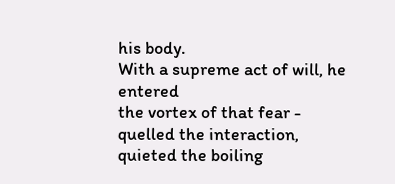his body.
With a supreme act of will, he entered
the vortex of that fear -
quelled the interaction,
quieted the boiling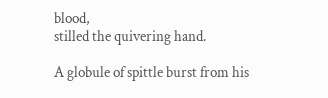blood,
stilled the quivering hand.

A globule of spittle burst from his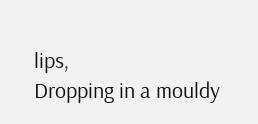lips,
Dropping in a mouldy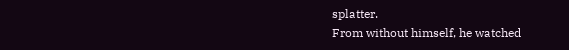splatter.
From without himself, he watched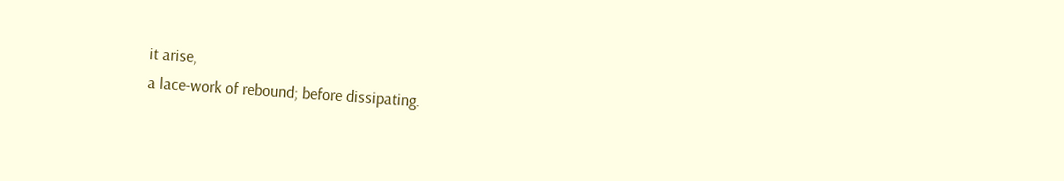it arise,
a lace-work of rebound; before dissipating.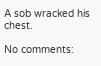A sob wracked his chest.

No comments: